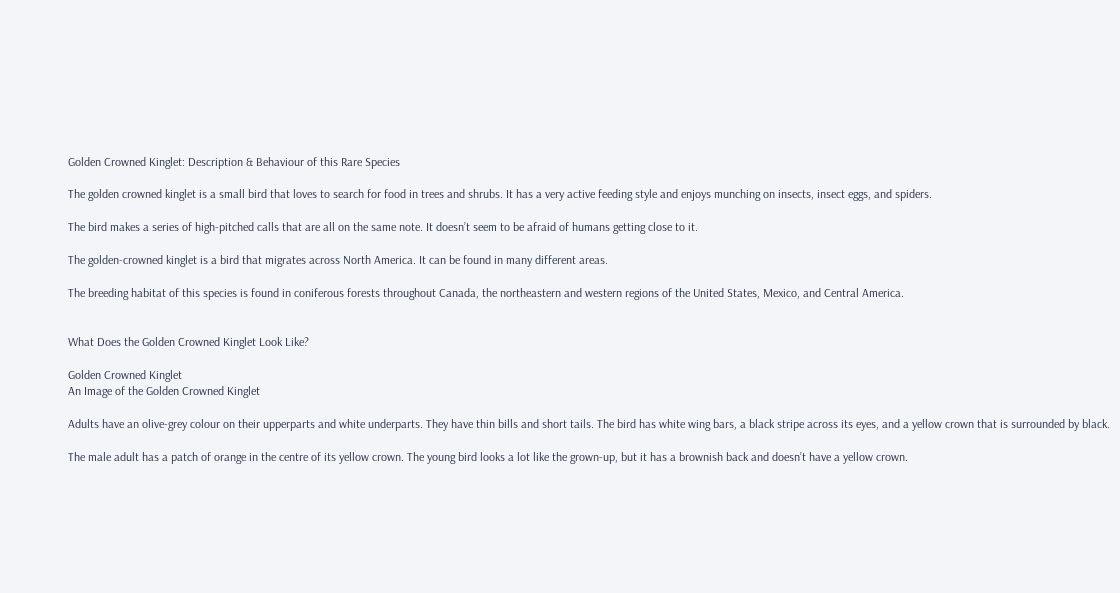Golden Crowned Kinglet: Description & Behaviour of this Rare Species

The golden crowned kinglet is a small bird that loves to search for food in trees and shrubs. It has a very active feeding style and enjoys munching on insects, insect eggs, and spiders.

The bird makes a series of high-pitched calls that are all on the same note. It doesn’t seem to be afraid of humans getting close to it.

The golden-crowned kinglet is a bird that migrates across North America. It can be found in many different areas.

The breeding habitat of this species is found in coniferous forests throughout Canada, the northeastern and western regions of the United States, Mexico, and Central America.


What Does the Golden Crowned Kinglet Look Like?

Golden Crowned Kinglet
An Image of the Golden Crowned Kinglet

Adults have an olive-grey colour on their upperparts and white underparts. They have thin bills and short tails. The bird has white wing bars, a black stripe across its eyes, and a yellow crown that is surrounded by black.

The male adult has a patch of orange in the centre of its yellow crown. The young bird looks a lot like the grown-up, but it has a brownish back and doesn’t have a yellow crown.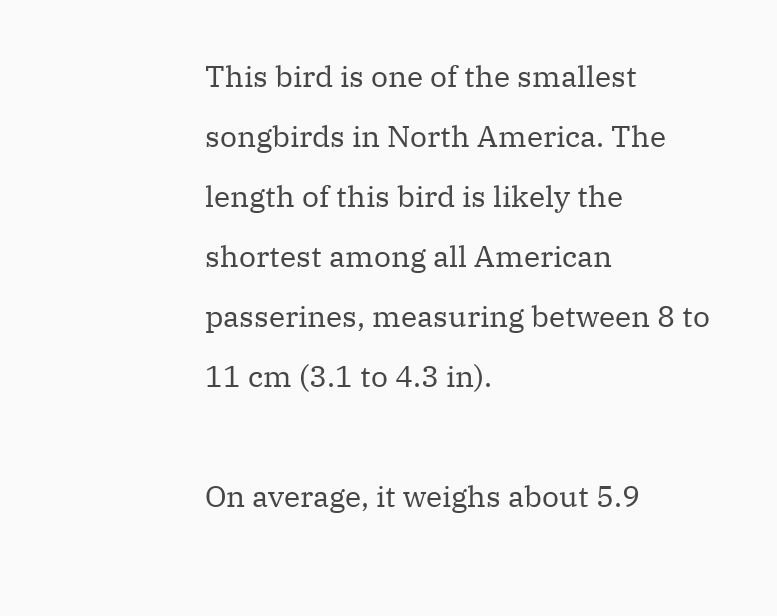This bird is one of the smallest songbirds in North America. The length of this bird is likely the shortest among all American passerines, measuring between 8 to 11 cm (3.1 to 4.3 in).

On average, it weighs about 5.9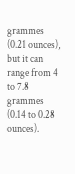grammes (0.21 ounces), but it can range from 4 to 7.8 grammes (0.14 to 0.28 ounces).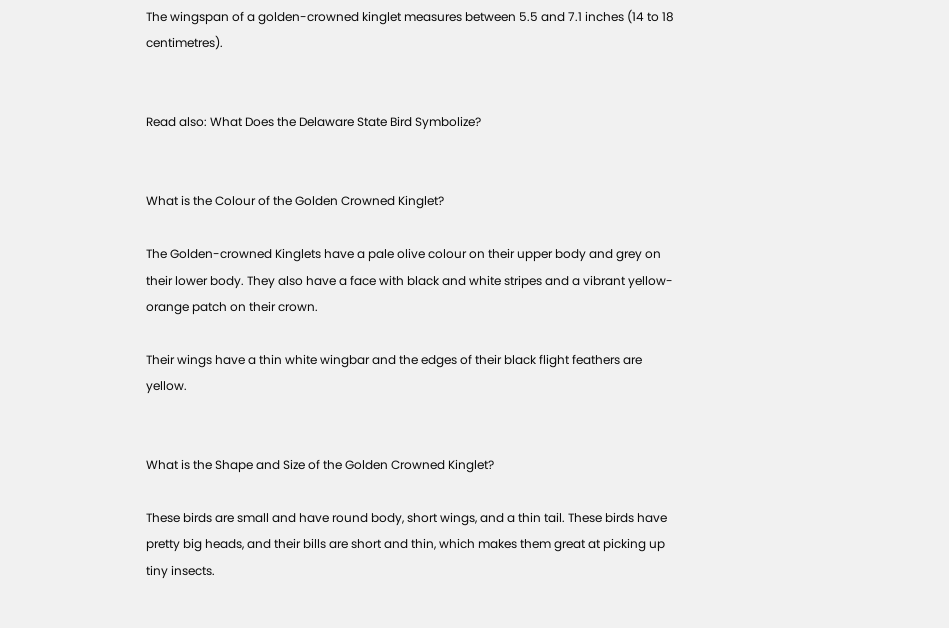The wingspan of a golden-crowned kinglet measures between 5.5 and 7.1 inches (14 to 18 centimetres).


Read also: What Does the Delaware State Bird Symbolize?


What is the Colour of the Golden Crowned Kinglet?

The Golden-crowned Kinglets have a pale olive colour on their upper body and grey on their lower body. They also have a face with black and white stripes and a vibrant yellow-orange patch on their crown.

Their wings have a thin white wingbar and the edges of their black flight feathers are yellow.


What is the Shape and Size of the Golden Crowned Kinglet?

These birds are small and have round body, short wings, and a thin tail. These birds have pretty big heads, and their bills are short and thin, which makes them great at picking up tiny insects.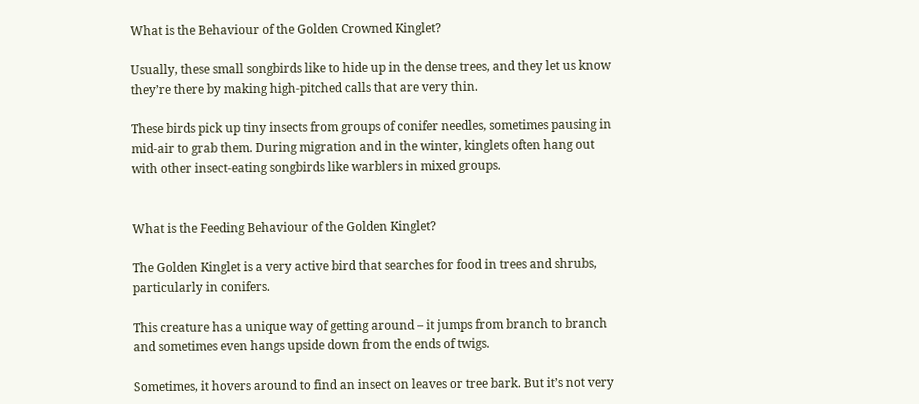What is the Behaviour of the Golden Crowned Kinglet?

Usually, these small songbirds like to hide up in the dense trees, and they let us know they’re there by making high-pitched calls that are very thin.

These birds pick up tiny insects from groups of conifer needles, sometimes pausing in mid-air to grab them. During migration and in the winter, kinglets often hang out with other insect-eating songbirds like warblers in mixed groups.


What is the Feeding Behaviour of the Golden Kinglet?

The Golden Kinglet is a very active bird that searches for food in trees and shrubs, particularly in conifers.

This creature has a unique way of getting around – it jumps from branch to branch and sometimes even hangs upside down from the ends of twigs.

Sometimes, it hovers around to find an insect on leaves or tree bark. But it’s not very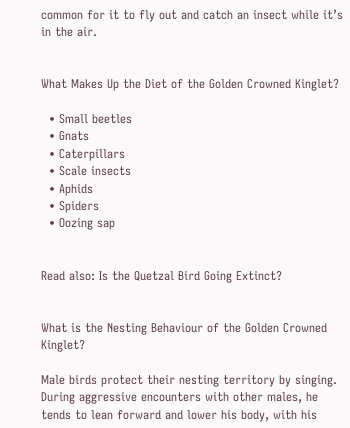common for it to fly out and catch an insect while it’s in the air.


What Makes Up the Diet of the Golden Crowned Kinglet?

  • Small beetles
  • Gnats
  • Caterpillars
  • Scale insects
  • Aphids
  • Spiders
  • Oozing sap


Read also: Is the Quetzal Bird Going Extinct?


What is the Nesting Behaviour of the Golden Crowned Kinglet?

Male birds protect their nesting territory by singing. During aggressive encounters with other males, he tends to lean forward and lower his body, with his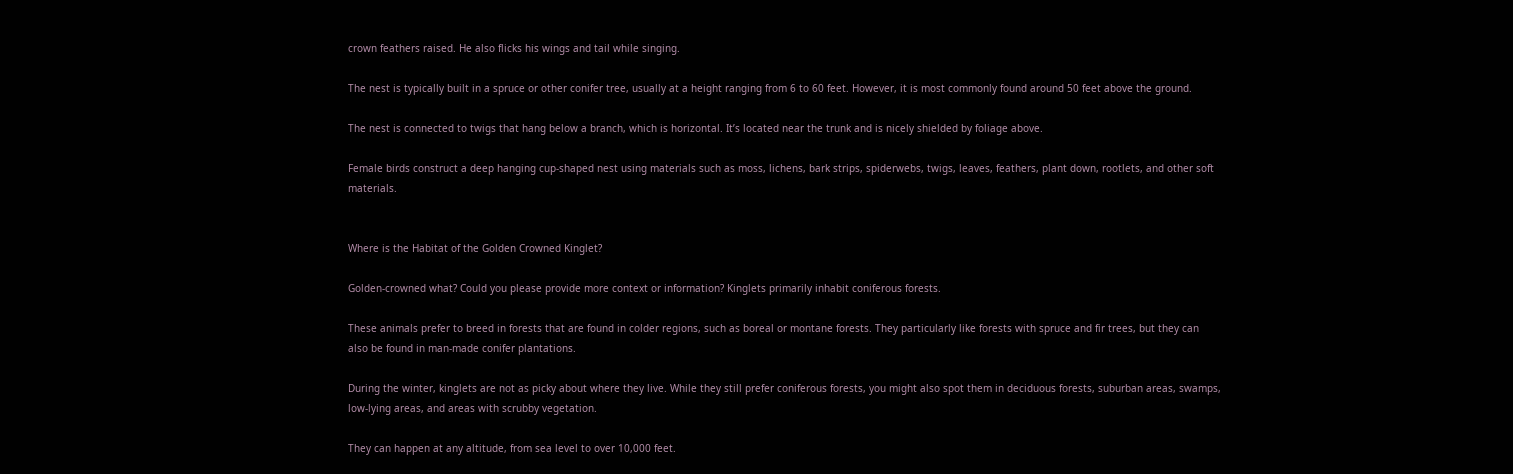crown feathers raised. He also flicks his wings and tail while singing.

The nest is typically built in a spruce or other conifer tree, usually at a height ranging from 6 to 60 feet. However, it is most commonly found around 50 feet above the ground.

The nest is connected to twigs that hang below a branch, which is horizontal. It’s located near the trunk and is nicely shielded by foliage above.

Female birds construct a deep hanging cup-shaped nest using materials such as moss, lichens, bark strips, spiderwebs, twigs, leaves, feathers, plant down, rootlets, and other soft materials.


Where is the Habitat of the Golden Crowned Kinglet?

Golden-crowned what? Could you please provide more context or information? Kinglets primarily inhabit coniferous forests.

These animals prefer to breed in forests that are found in colder regions, such as boreal or montane forests. They particularly like forests with spruce and fir trees, but they can also be found in man-made conifer plantations.

During the winter, kinglets are not as picky about where they live. While they still prefer coniferous forests, you might also spot them in deciduous forests, suburban areas, swamps, low-lying areas, and areas with scrubby vegetation.

They can happen at any altitude, from sea level to over 10,000 feet.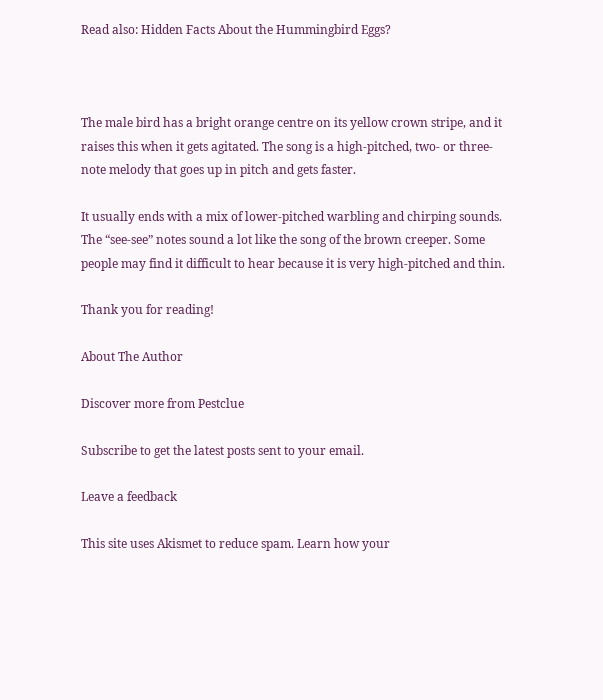Read also: Hidden Facts About the Hummingbird Eggs?



The male bird has a bright orange centre on its yellow crown stripe, and it raises this when it gets agitated. The song is a high-pitched, two- or three-note melody that goes up in pitch and gets faster.

It usually ends with a mix of lower-pitched warbling and chirping sounds. The “see-see” notes sound a lot like the song of the brown creeper. Some people may find it difficult to hear because it is very high-pitched and thin.

Thank you for reading!

About The Author

Discover more from Pestclue

Subscribe to get the latest posts sent to your email.

Leave a feedback

This site uses Akismet to reduce spam. Learn how your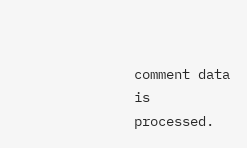comment data is processed.